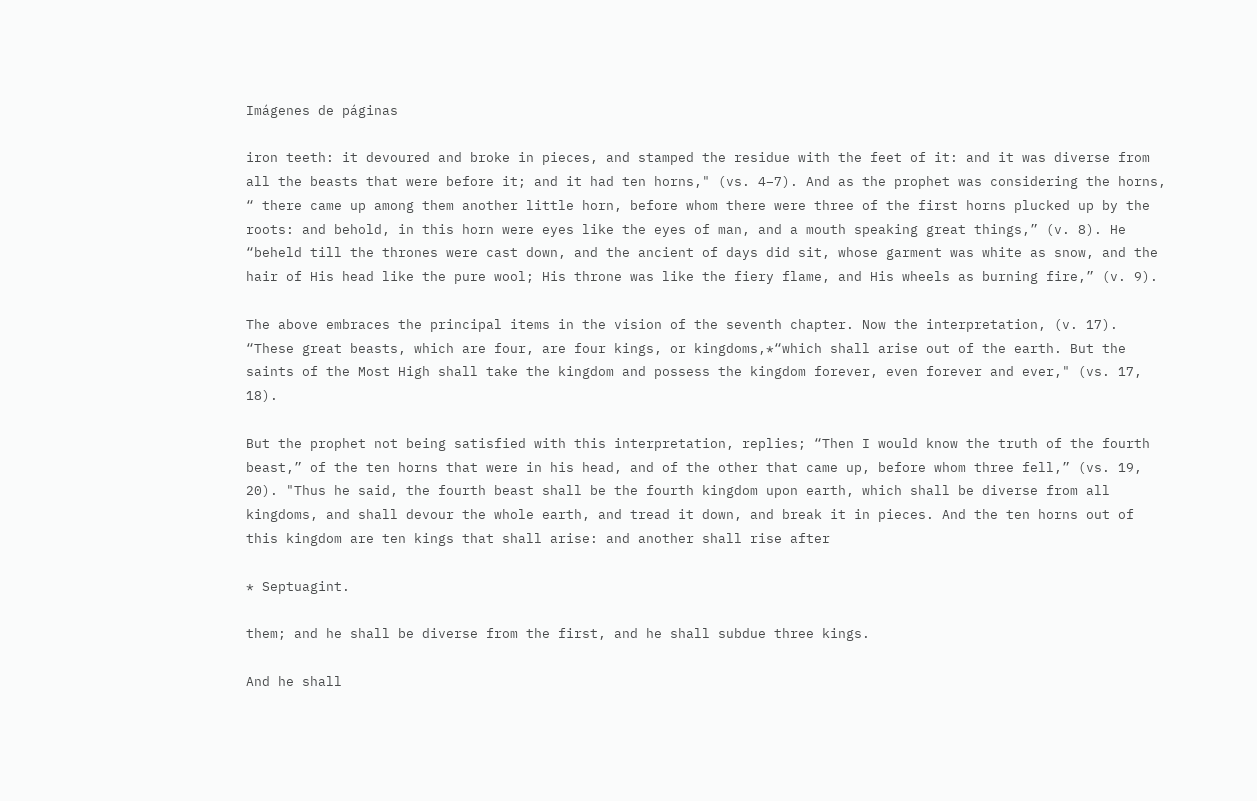Imágenes de páginas

iron teeth: it devoured and broke in pieces, and stamped the residue with the feet of it: and it was diverse from all the beasts that were before it; and it had ten horns," (vs. 4–7). And as the prophet was considering the horns, “ there came up among them another little horn, before whom there were three of the first horns plucked up by the roots: and behold, in this horn were eyes like the eyes of man, and a mouth speaking great things,” (v. 8). He “beheld till the thrones were cast down, and the ancient of days did sit, whose garment was white as snow, and the hair of His head like the pure wool; His throne was like the fiery flame, and His wheels as burning fire,” (v. 9).

The above embraces the principal items in the vision of the seventh chapter. Now the interpretation, (v. 17). “These great beasts, which are four, are four kings, or kingdoms,*“which shall arise out of the earth. But the saints of the Most High shall take the kingdom and possess the kingdom forever, even forever and ever," (vs. 17, 18).

But the prophet not being satisfied with this interpretation, replies; “Then I would know the truth of the fourth beast,” of the ten horns that were in his head, and of the other that came up, before whom three fell,” (vs. 19, 20). "Thus he said, the fourth beast shall be the fourth kingdom upon earth, which shall be diverse from all kingdoms, and shall devour the whole earth, and tread it down, and break it in pieces. And the ten horns out of this kingdom are ten kings that shall arise: and another shall rise after

* Septuagint.

them; and he shall be diverse from the first, and he shall subdue three kings.

And he shall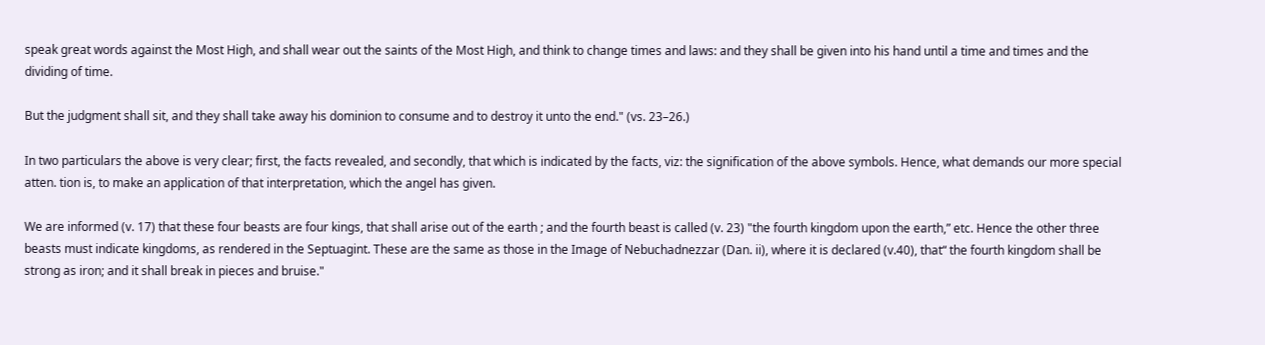speak great words against the Most High, and shall wear out the saints of the Most High, and think to change times and laws: and they shall be given into his hand until a time and times and the dividing of time.

But the judgment shall sit, and they shall take away his dominion to consume and to destroy it unto the end." (vs. 23–26.)

In two particulars the above is very clear; first, the facts revealed, and secondly, that which is indicated by the facts, viz: the signification of the above symbols. Hence, what demands our more special atten. tion is, to make an application of that interpretation, which the angel has given.

We are informed (v. 17) that these four beasts are four kings, that shall arise out of the earth ; and the fourth beast is called (v. 23) "the fourth kingdom upon the earth,” etc. Hence the other three beasts must indicate kingdoms, as rendered in the Septuagint. These are the same as those in the Image of Nebuchadnezzar (Dan. ii), where it is declared (v.40), that“ the fourth kingdom shall be strong as iron; and it shall break in pieces and bruise."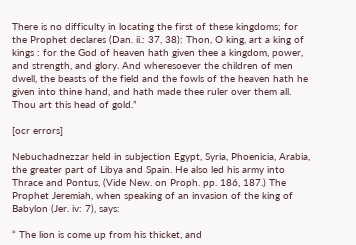There is no difficulty in locating the first of these kingdoms; for the Prophet declares (Dan. ii.: 37, 38): Thon, O king, art a king of kings : for the God of heaven hath given thee a kingdom, power, and strength, and glory. And wheresoever the children of men dwell, the beasts of the field and the fowls of the heaven hath he given into thine hand, and hath made thee ruler over them all. Thou art this head of gold.”

[ocr errors]

Nebuchadnezzar held in subjection Egypt, Syria, Phoenicia, Arabia, the greater part of Libya and Spain. He also led his army into Thrace and Pontus, (Vide New. on Proph. pp. 186, 187.) The Prophet Jeremiah, when speaking of an invasion of the king of Babylon (Jer. iv: 7), says:

“ The lion is come up from his thicket, and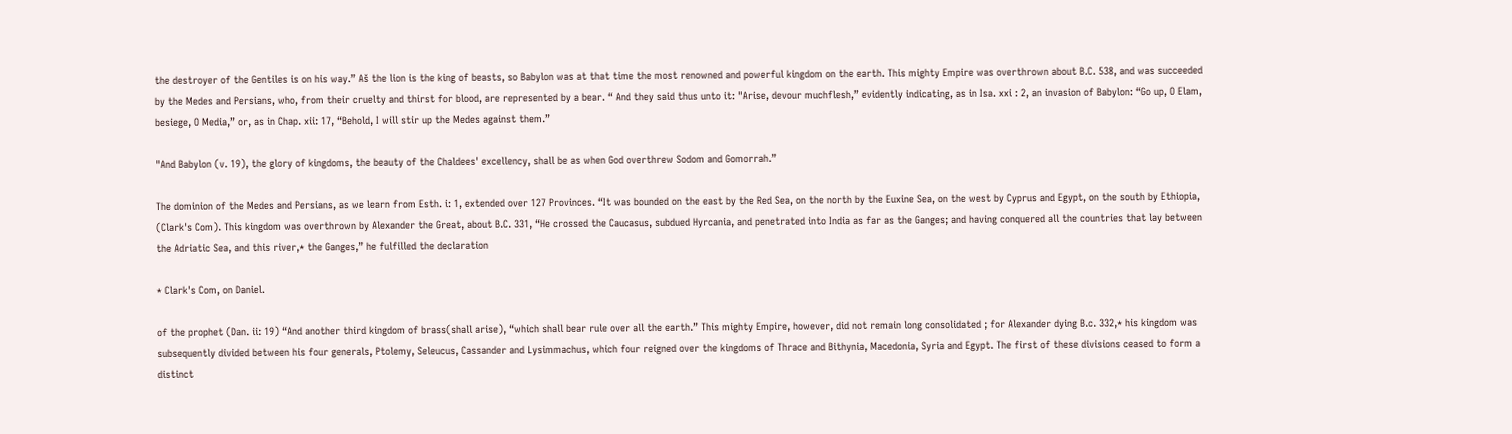the destroyer of the Gentiles is on his way.” Aš the lion is the king of beasts, so Babylon was at that time the most renowned and powerful kingdom on the earth. This mighty Empire was overthrown about B.C. 538, and was succeeded by the Medes and Persians, who, from their cruelty and thirst for blood, are represented by a bear. “ And they said thus unto it: "Arise, devour muchflesh,” evidently indicating, as in Isa. xxi : 2, an invasion of Babylon: “Go up, O Elam, besiege, O Media,” or, as in Chap. xii: 17, “Behold, I will stir up the Medes against them.”

"And Babylon (v. 19), the glory of kingdoms, the beauty of the Chaldees' excellency, shall be as when God overthrew Sodom and Gomorrah.”

The dominion of the Medes and Persians, as we learn from Esth. i: 1, extended over 127 Provinces. “It was bounded on the east by the Red Sea, on the north by the Euxine Sea, on the west by Cyprus and Egypt, on the south by Ethiopia, (Clark's Com). This kingdom was overthrown by Alexander the Great, about B.C. 331, “He crossed the Caucasus, subdued Hyrcania, and penetrated into India as far as the Ganges; and having conquered all the countries that lay between the Adriatic Sea, and this river,* the Ganges,” he fulfilled the declaration

* Clark's Com, on Daniel.

of the prophet (Dan. ii: 19) “And another third kingdom of brass(shall arise), “which shall bear rule over all the earth.” This mighty Empire, however, did not remain long consolidated ; for Alexander dying B.c. 332,* his kingdom was subsequently divided between his four generals, Ptolemy, Seleucus, Cassander and Lysimmachus, which four reigned over the kingdoms of Thrace and Bithynia, Macedonia, Syria and Egypt. The first of these divisions ceased to form a distinct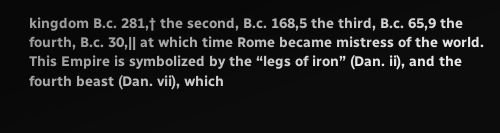kingdom B.c. 281,† the second, B.c. 168,5 the third, B.c. 65,9 the fourth, B.c. 30,|| at which time Rome became mistress of the world. This Empire is symbolized by the “legs of iron” (Dan. ii), and the fourth beast (Dan. vii), which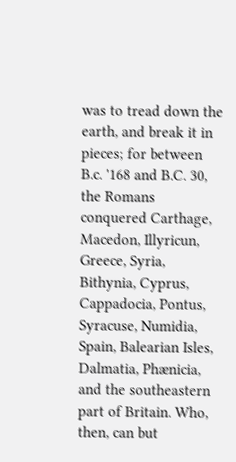was to tread down the earth, and break it in pieces; for between B.c. '168 and B.C. 30, the Romans conquered Carthage, Macedon, Illyricun, Greece, Syria, Bithynia, Cyprus, Cappadocia, Pontus, Syracuse, Numidia, Spain, Balearian Isles, Dalmatia, Phænicia, and the southeastern part of Britain. Who, then, can but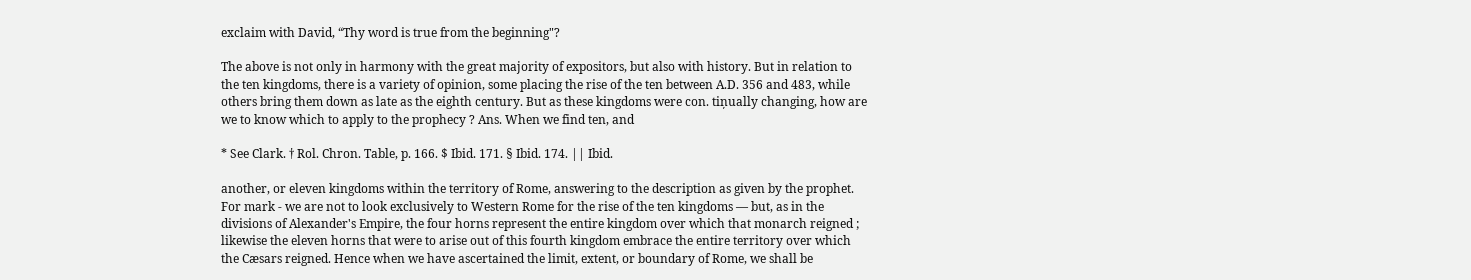exclaim with David, “Thy word is true from the beginning"?

The above is not only in harmony with the great majority of expositors, but also with history. But in relation to the ten kingdoms, there is a variety of opinion, some placing the rise of the ten between A.D. 356 and 483, while others bring them down as late as the eighth century. But as these kingdoms were con. tiņually changing, how are we to know which to apply to the prophecy ? Ans. When we find ten, and

* See Clark. † Rol. Chron. Table, p. 166. $ Ibid. 171. § Ibid. 174. || Ibid.

another, or eleven kingdoms within the territory of Rome, answering to the description as given by the prophet. For mark - we are not to look exclusively to Western Rome for the rise of the ten kingdoms — but, as in the divisions of Alexander's Empire, the four horns represent the entire kingdom over which that monarch reigned ; likewise the eleven horns that were to arise out of this fourth kingdom embrace the entire territory over which the Cæsars reigned. Hence when we have ascertained the limit, extent, or boundary of Rome, we shall be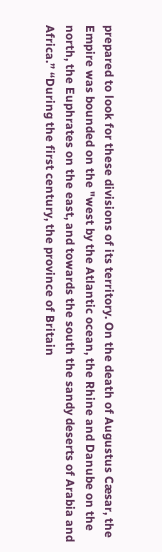prepared to look for these divisions of its territory. On the death of Augustus Cæsar, the Empire was bounded on the "west by the Atlantic ocean, the Rhine and Danube on the north, the Euphrates on the east, and towards the south the sandy deserts of Arabia and Africa.” “During the first century, the province of Britain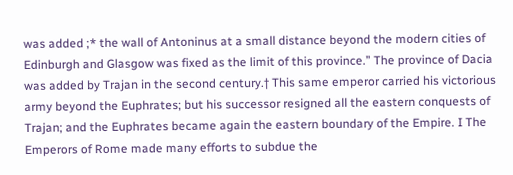was added ;* the wall of Antoninus at a small distance beyond the modern cities of Edinburgh and Glasgow was fixed as the limit of this province.” The province of Dacia was added by Trajan in the second century.† This same emperor carried his victorious army beyond the Euphrates; but his successor resigned all the eastern conquests of Trajan; and the Euphrates became again the eastern boundary of the Empire. I The Emperors of Rome made many efforts to subdue the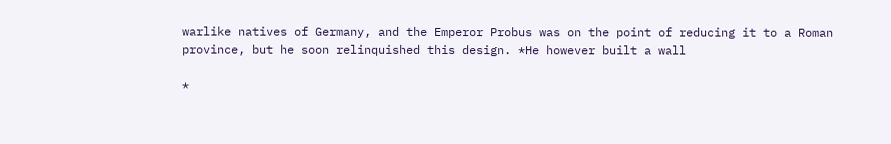warlike natives of Germany, and the Emperor Probus was on the point of reducing it to a Roman province, but he soon relinquished this design. *He however built a wall

*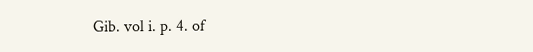Gib. vol i. p. 4. of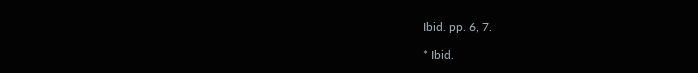Ibid. pp. 6, 7.

* Ibid.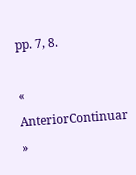pp. 7, 8.

« AnteriorContinuar »